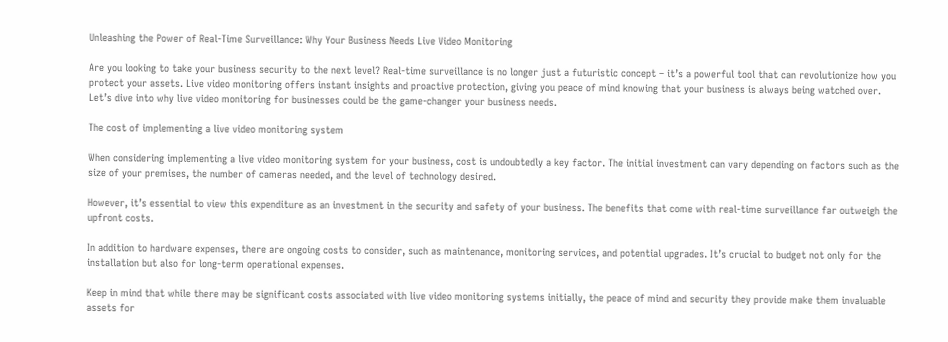Unleashing the Power of Real-Time Surveillance: Why Your Business Needs Live Video Monitoring

Are you looking to take your business security to the next level? Real-time surveillance is no longer just a futuristic concept – it’s a powerful tool that can revolutionize how you protect your assets. Live video monitoring offers instant insights and proactive protection, giving you peace of mind knowing that your business is always being watched over. Let’s dive into why live video monitoring for businesses could be the game-changer your business needs.

The cost of implementing a live video monitoring system

When considering implementing a live video monitoring system for your business, cost is undoubtedly a key factor. The initial investment can vary depending on factors such as the size of your premises, the number of cameras needed, and the level of technology desired.

However, it’s essential to view this expenditure as an investment in the security and safety of your business. The benefits that come with real-time surveillance far outweigh the upfront costs.

In addition to hardware expenses, there are ongoing costs to consider, such as maintenance, monitoring services, and potential upgrades. It’s crucial to budget not only for the installation but also for long-term operational expenses.

Keep in mind that while there may be significant costs associated with live video monitoring systems initially, the peace of mind and security they provide make them invaluable assets for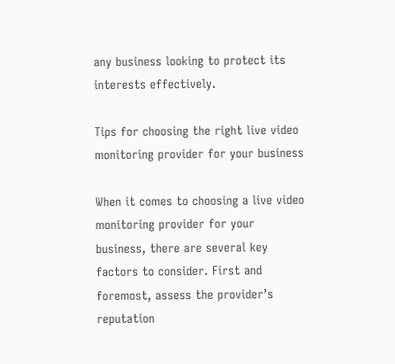any business looking to protect its interests effectively.

Tips for choosing the right live video monitoring provider for your business

When it comes to choosing a live video monitoring provider for your business, there are several key factors to consider. First and foremost, assess the provider’s reputation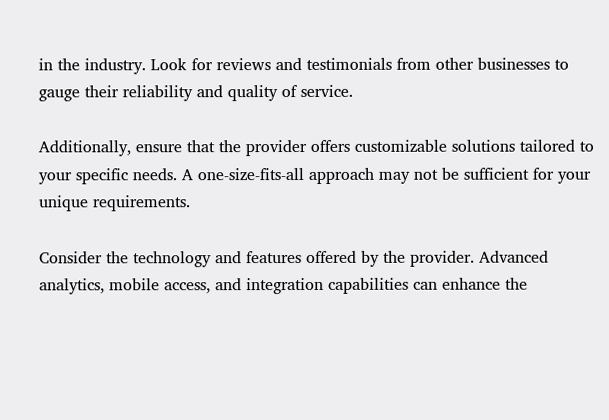in the industry. Look for reviews and testimonials from other businesses to gauge their reliability and quality of service.

Additionally, ensure that the provider offers customizable solutions tailored to your specific needs. A one-size-fits-all approach may not be sufficient for your unique requirements.

Consider the technology and features offered by the provider. Advanced analytics, mobile access, and integration capabilities can enhance the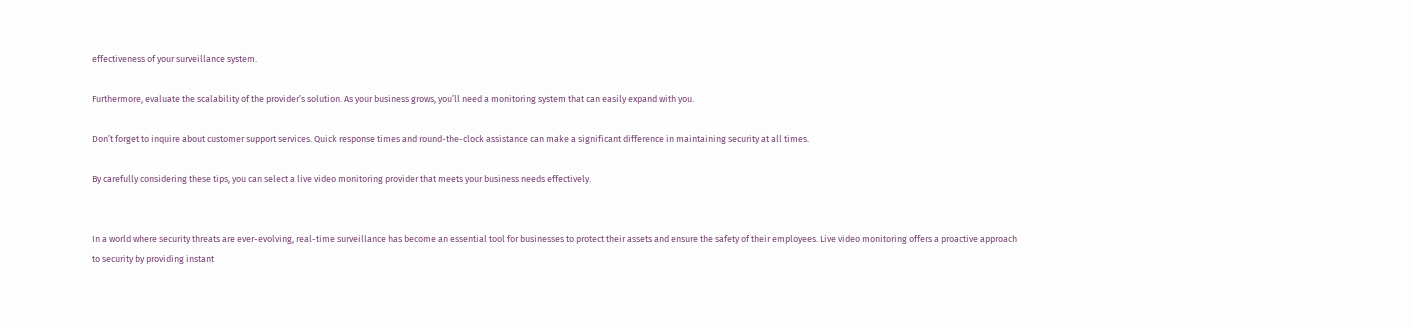effectiveness of your surveillance system.

Furthermore, evaluate the scalability of the provider’s solution. As your business grows, you’ll need a monitoring system that can easily expand with you.

Don’t forget to inquire about customer support services. Quick response times and round-the-clock assistance can make a significant difference in maintaining security at all times.

By carefully considering these tips, you can select a live video monitoring provider that meets your business needs effectively.


In a world where security threats are ever-evolving, real-time surveillance has become an essential tool for businesses to protect their assets and ensure the safety of their employees. Live video monitoring offers a proactive approach to security by providing instant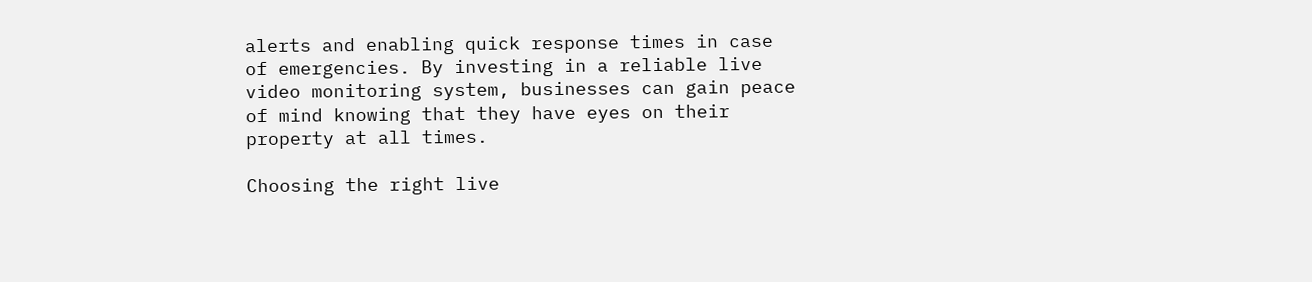alerts and enabling quick response times in case of emergencies. By investing in a reliable live video monitoring system, businesses can gain peace of mind knowing that they have eyes on their property at all times.

Choosing the right live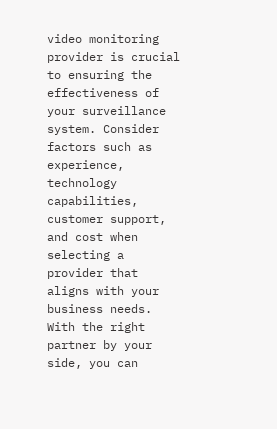video monitoring provider is crucial to ensuring the effectiveness of your surveillance system. Consider factors such as experience, technology capabilities, customer support, and cost when selecting a provider that aligns with your business needs. With the right partner by your side, you can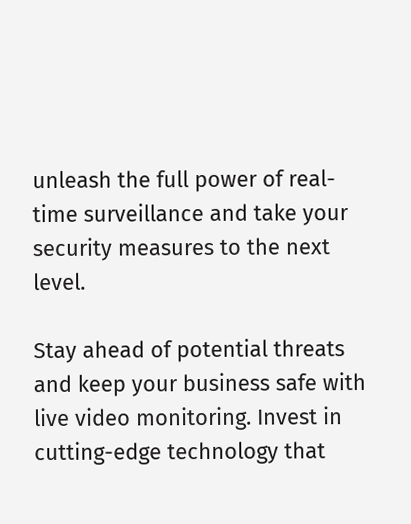unleash the full power of real-time surveillance and take your security measures to the next level.

Stay ahead of potential threats and keep your business safe with live video monitoring. Invest in cutting-edge technology that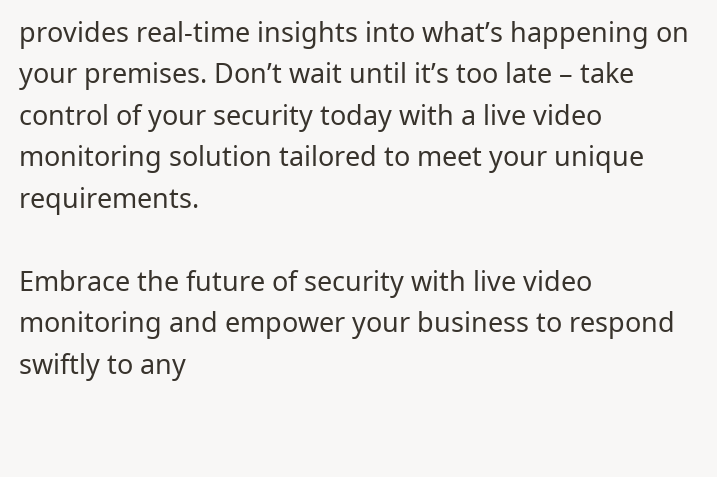provides real-time insights into what’s happening on your premises. Don’t wait until it’s too late – take control of your security today with a live video monitoring solution tailored to meet your unique requirements.

Embrace the future of security with live video monitoring and empower your business to respond swiftly to any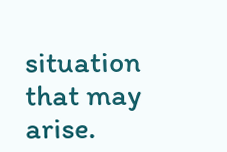situation that may arise.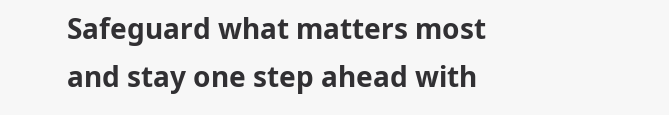Safeguard what matters most and stay one step ahead with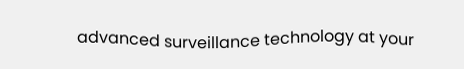advanced surveillance technology at your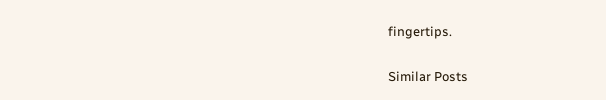fingertips.

Similar Posts